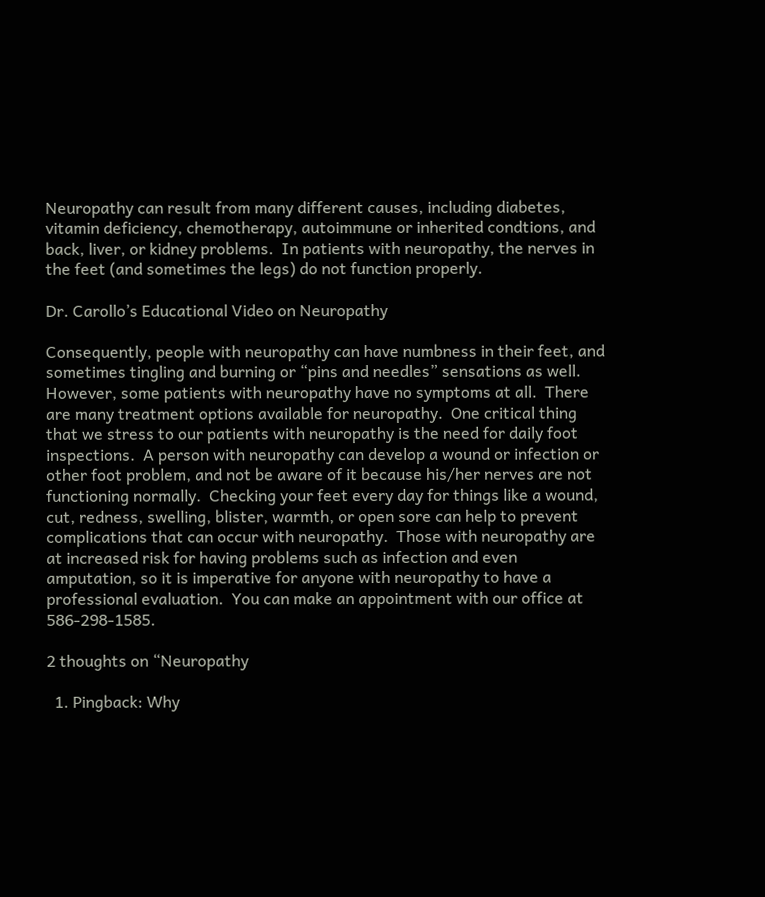Neuropathy can result from many different causes, including diabetes, vitamin deficiency, chemotherapy, autoimmune or inherited condtions, and back, liver, or kidney problems.  In patients with neuropathy, the nerves in the feet (and sometimes the legs) do not function properly.

Dr. Carollo’s Educational Video on Neuropathy

Consequently, people with neuropathy can have numbness in their feet, and sometimes tingling and burning or “pins and needles” sensations as well.  However, some patients with neuropathy have no symptoms at all.  There are many treatment options available for neuropathy.  One critical thing that we stress to our patients with neuropathy is the need for daily foot inspections.  A person with neuropathy can develop a wound or infection or other foot problem, and not be aware of it because his/her nerves are not functioning normally.  Checking your feet every day for things like a wound, cut, redness, swelling, blister, warmth, or open sore can help to prevent complications that can occur with neuropathy.  Those with neuropathy are at increased risk for having problems such as infection and even amputation, so it is imperative for anyone with neuropathy to have a professional evaluation.  You can make an appointment with our office at 586-298-1585.

2 thoughts on “Neuropathy

  1. Pingback: Why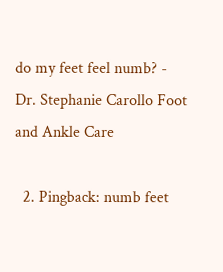do my feet feel numb? - Dr. Stephanie Carollo Foot and Ankle Care

  2. Pingback: numb feet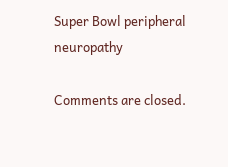Super Bowl peripheral neuropathy

Comments are closed.